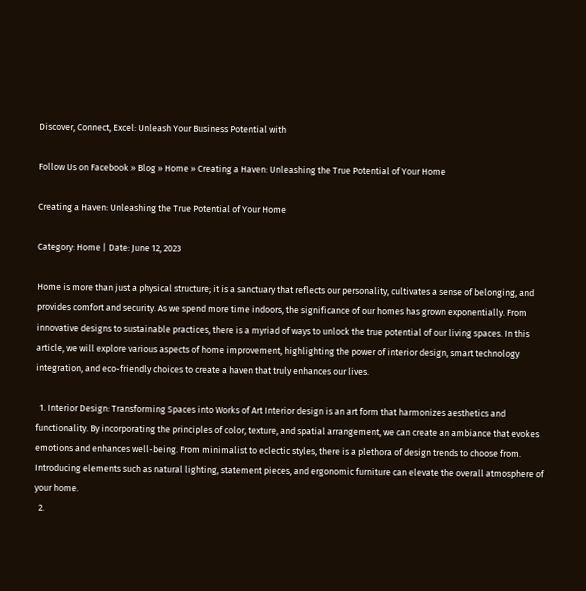Discover, Connect, Excel: Unleash Your Business Potential with

Follow Us on Facebook » Blog » Home » Creating a Haven: Unleashing the True Potential of Your Home

Creating a Haven: Unleashing the True Potential of Your Home

Category: Home | Date: June 12, 2023

Home is more than just a physical structure; it is a sanctuary that reflects our personality, cultivates a sense of belonging, and provides comfort and security. As we spend more time indoors, the significance of our homes has grown exponentially. From innovative designs to sustainable practices, there is a myriad of ways to unlock the true potential of our living spaces. In this article, we will explore various aspects of home improvement, highlighting the power of interior design, smart technology integration, and eco-friendly choices to create a haven that truly enhances our lives.

  1. Interior Design: Transforming Spaces into Works of Art Interior design is an art form that harmonizes aesthetics and functionality. By incorporating the principles of color, texture, and spatial arrangement, we can create an ambiance that evokes emotions and enhances well-being. From minimalist to eclectic styles, there is a plethora of design trends to choose from. Introducing elements such as natural lighting, statement pieces, and ergonomic furniture can elevate the overall atmosphere of your home.
  2.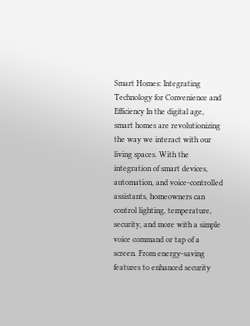Smart Homes: Integrating Technology for Convenience and Efficiency In the digital age, smart homes are revolutionizing the way we interact with our living spaces. With the integration of smart devices, automation, and voice-controlled assistants, homeowners can control lighting, temperature, security, and more with a simple voice command or tap of a screen. From energy-saving features to enhanced security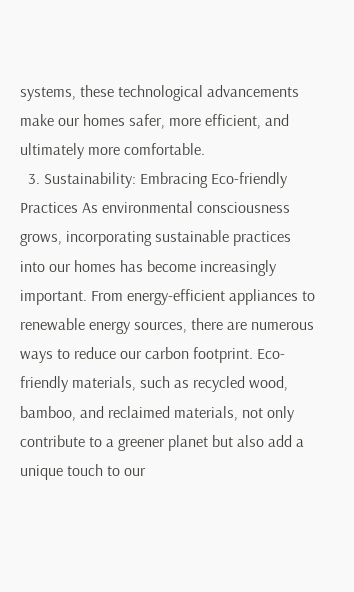systems, these technological advancements make our homes safer, more efficient, and ultimately more comfortable.
  3. Sustainability: Embracing Eco-friendly Practices As environmental consciousness grows, incorporating sustainable practices into our homes has become increasingly important. From energy-efficient appliances to renewable energy sources, there are numerous ways to reduce our carbon footprint. Eco-friendly materials, such as recycled wood, bamboo, and reclaimed materials, not only contribute to a greener planet but also add a unique touch to our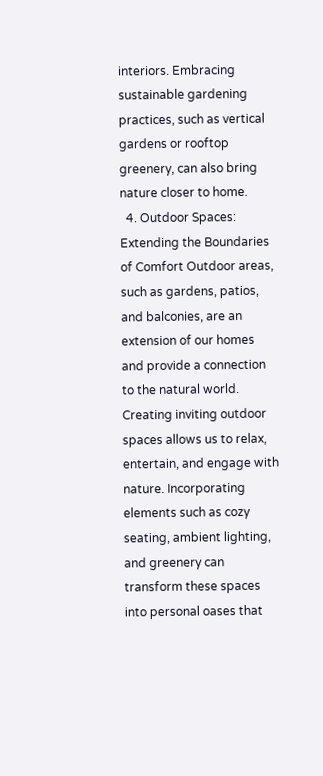interiors. Embracing sustainable gardening practices, such as vertical gardens or rooftop greenery, can also bring nature closer to home.
  4. Outdoor Spaces: Extending the Boundaries of Comfort Outdoor areas, such as gardens, patios, and balconies, are an extension of our homes and provide a connection to the natural world. Creating inviting outdoor spaces allows us to relax, entertain, and engage with nature. Incorporating elements such as cozy seating, ambient lighting, and greenery can transform these spaces into personal oases that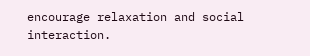encourage relaxation and social interaction.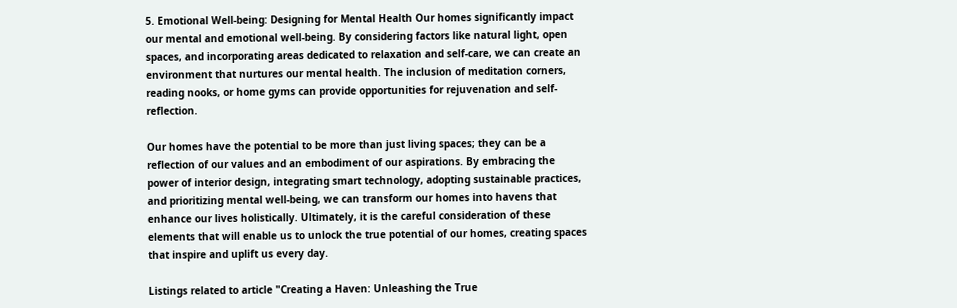5. Emotional Well-being: Designing for Mental Health Our homes significantly impact our mental and emotional well-being. By considering factors like natural light, open spaces, and incorporating areas dedicated to relaxation and self-care, we can create an environment that nurtures our mental health. The inclusion of meditation corners, reading nooks, or home gyms can provide opportunities for rejuvenation and self-reflection.

Our homes have the potential to be more than just living spaces; they can be a reflection of our values and an embodiment of our aspirations. By embracing the power of interior design, integrating smart technology, adopting sustainable practices, and prioritizing mental well-being, we can transform our homes into havens that enhance our lives holistically. Ultimately, it is the careful consideration of these elements that will enable us to unlock the true potential of our homes, creating spaces that inspire and uplift us every day.

Listings related to article "Creating a Haven: Unleashing the True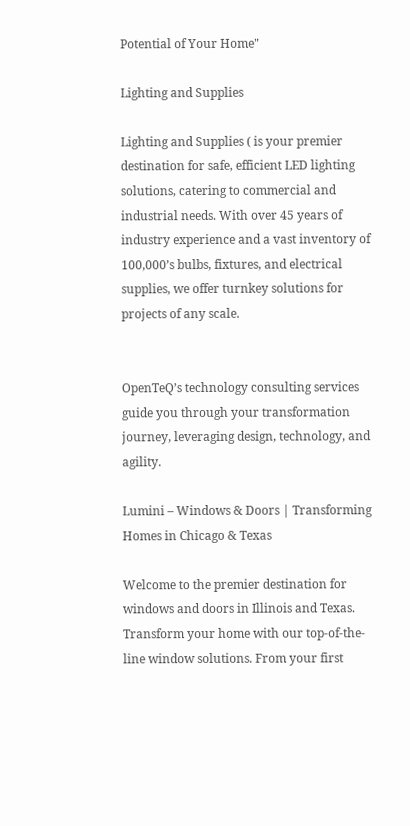Potential of Your Home"

Lighting and Supplies

Lighting and Supplies ( is your premier destination for safe, efficient LED lighting solutions, catering to commercial and industrial needs. With over 45 years of industry experience and a vast inventory of 100,000’s bulbs, fixtures, and electrical supplies, we offer turnkey solutions for projects of any scale.


OpenTeQ’s technology consulting services guide you through your transformation journey, leveraging design, technology, and agility.

Lumini – Windows & Doors | Transforming Homes in Chicago & Texas

Welcome to the premier destination for windows and doors in Illinois and Texas. Transform your home with our top-of-the-line window solutions. From your first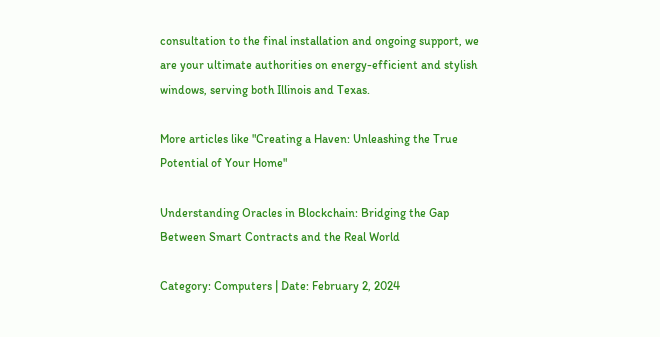consultation to the final installation and ongoing support, we are your ultimate authorities on energy-efficient and stylish windows, serving both Illinois and Texas.

More articles like "Creating a Haven: Unleashing the True Potential of Your Home"

Understanding Oracles in Blockchain: Bridging the Gap Between Smart Contracts and the Real World

Category: Computers | Date: February 2, 2024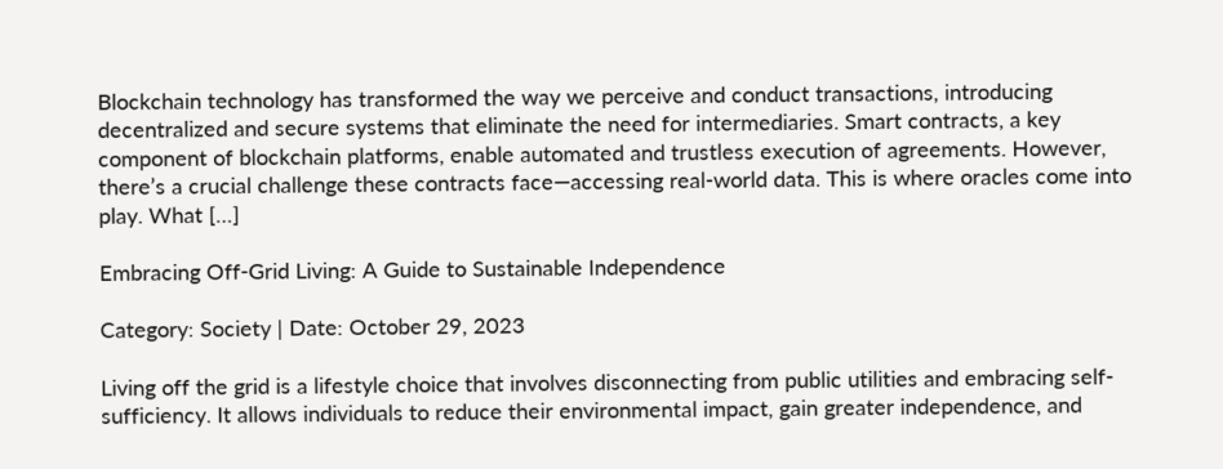Blockchain technology has transformed the way we perceive and conduct transactions, introducing decentralized and secure systems that eliminate the need for intermediaries. Smart contracts, a key component of blockchain platforms, enable automated and trustless execution of agreements. However, there’s a crucial challenge these contracts face—accessing real-world data. This is where oracles come into play. What […]

Embracing Off-Grid Living: A Guide to Sustainable Independence

Category: Society | Date: October 29, 2023

Living off the grid is a lifestyle choice that involves disconnecting from public utilities and embracing self-sufficiency. It allows individuals to reduce their environmental impact, gain greater independence, and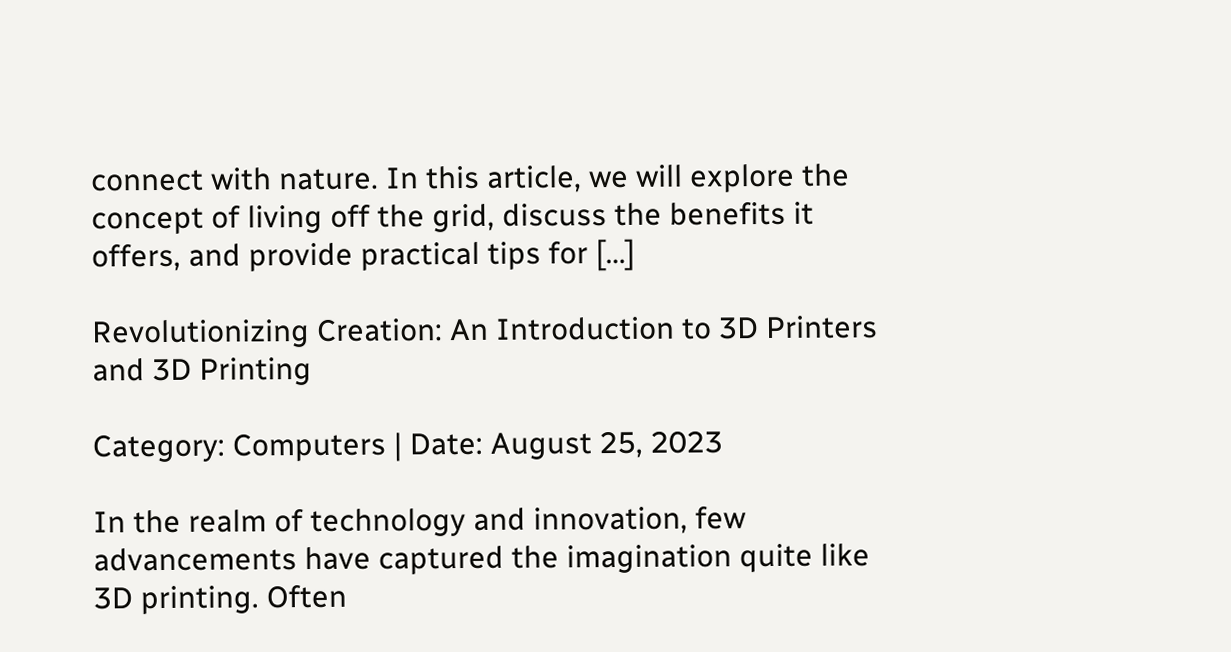connect with nature. In this article, we will explore the concept of living off the grid, discuss the benefits it offers, and provide practical tips for […]

Revolutionizing Creation: An Introduction to 3D Printers and 3D Printing

Category: Computers | Date: August 25, 2023

In the realm of technology and innovation, few advancements have captured the imagination quite like 3D printing. Often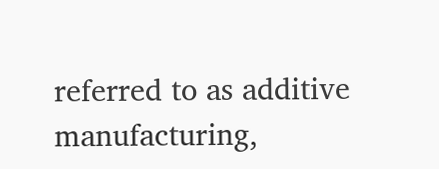referred to as additive manufacturing,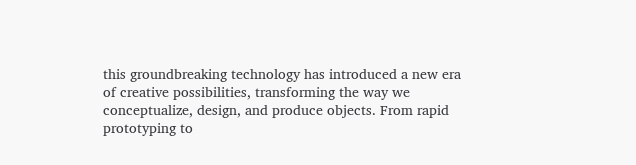this groundbreaking technology has introduced a new era of creative possibilities, transforming the way we conceptualize, design, and produce objects. From rapid prototyping to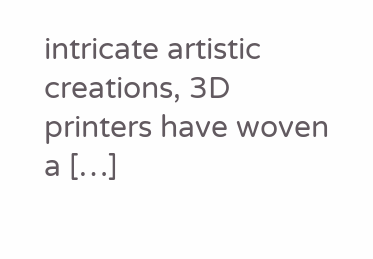intricate artistic creations, 3D printers have woven a […]